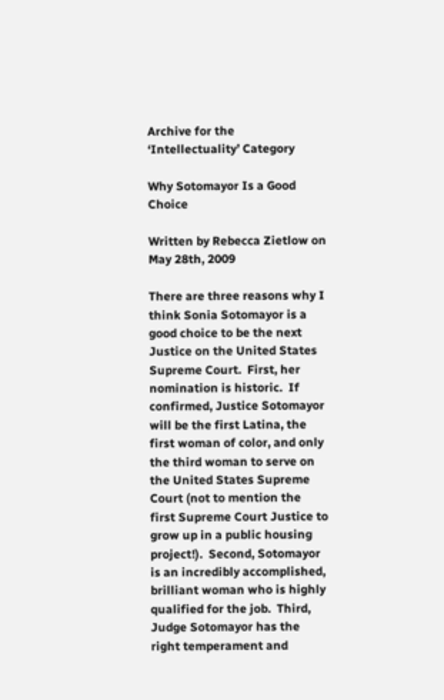Archive for the ‘Intellectuality’ Category

Why Sotomayor Is a Good Choice

Written by Rebecca Zietlow on May 28th, 2009

There are three reasons why I think Sonia Sotomayor is a good choice to be the next Justice on the United States Supreme Court.  First, her nomination is historic.  If confirmed, Justice Sotomayor will be the first Latina, the first woman of color, and only the third woman to serve on the United States Supreme Court (not to mention the first Supreme Court Justice to grow up in a public housing project!).  Second, Sotomayor is an incredibly accomplished, brilliant woman who is highly qualified for the job.  Third, Judge Sotomayor has the right temperament and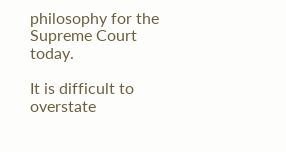philosophy for the Supreme Court today.

It is difficult to overstate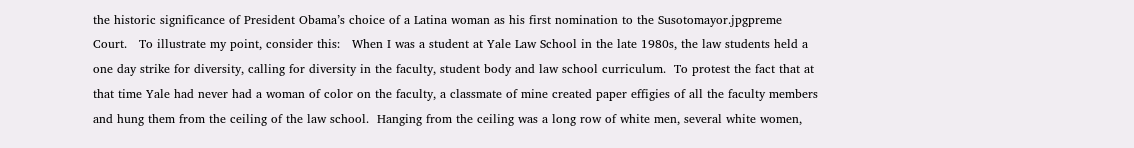the historic significance of President Obama’s choice of a Latina woman as his first nomination to the Susotomayor.jpgpreme Court.   To illustrate my point, consider this:   When I was a student at Yale Law School in the late 1980s, the law students held a one day strike for diversity, calling for diversity in the faculty, student body and law school curriculum.  To protest the fact that at that time Yale had never had a woman of color on the faculty, a classmate of mine created paper effigies of all the faculty members and hung them from the ceiling of the law school.  Hanging from the ceiling was a long row of white men, several white women,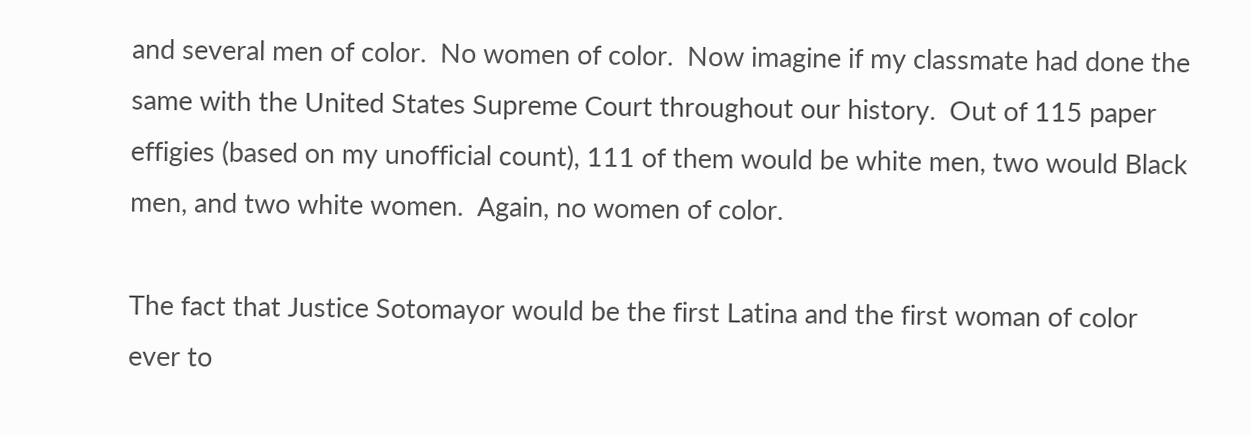and several men of color.  No women of color.  Now imagine if my classmate had done the same with the United States Supreme Court throughout our history.  Out of 115 paper effigies (based on my unofficial count), 111 of them would be white men, two would Black men, and two white women.  Again, no women of color.

The fact that Justice Sotomayor would be the first Latina and the first woman of color ever to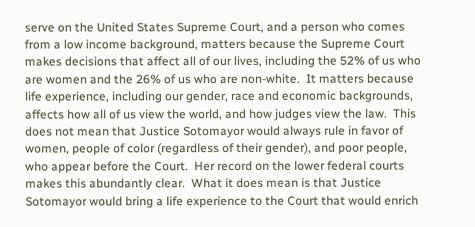serve on the United States Supreme Court, and a person who comes from a low income background, matters because the Supreme Court makes decisions that affect all of our lives, including the 52% of us who are women and the 26% of us who are non-white.  It matters because life experience, including our gender, race and economic backgrounds, affects how all of us view the world, and how judges view the law.  This does not mean that Justice Sotomayor would always rule in favor of women, people of color (regardless of their gender), and poor people, who appear before the Court.  Her record on the lower federal courts makes this abundantly clear.  What it does mean is that Justice Sotomayor would bring a life experience to the Court that would enrich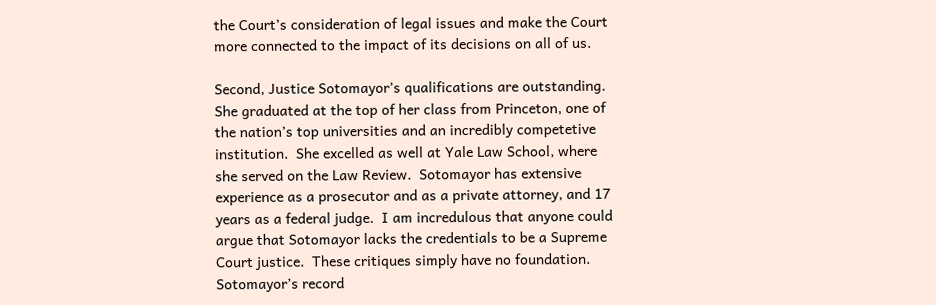the Court’s consideration of legal issues and make the Court more connected to the impact of its decisions on all of us.

Second, Justice Sotomayor’s qualifications are outstanding.  She graduated at the top of her class from Princeton, one of the nation’s top universities and an incredibly competetive institution.  She excelled as well at Yale Law School, where she served on the Law Review.  Sotomayor has extensive experience as a prosecutor and as a private attorney, and 17 years as a federal judge.  I am incredulous that anyone could argue that Sotomayor lacks the credentials to be a Supreme Court justice.  These critiques simply have no foundation.  Sotomayor’s record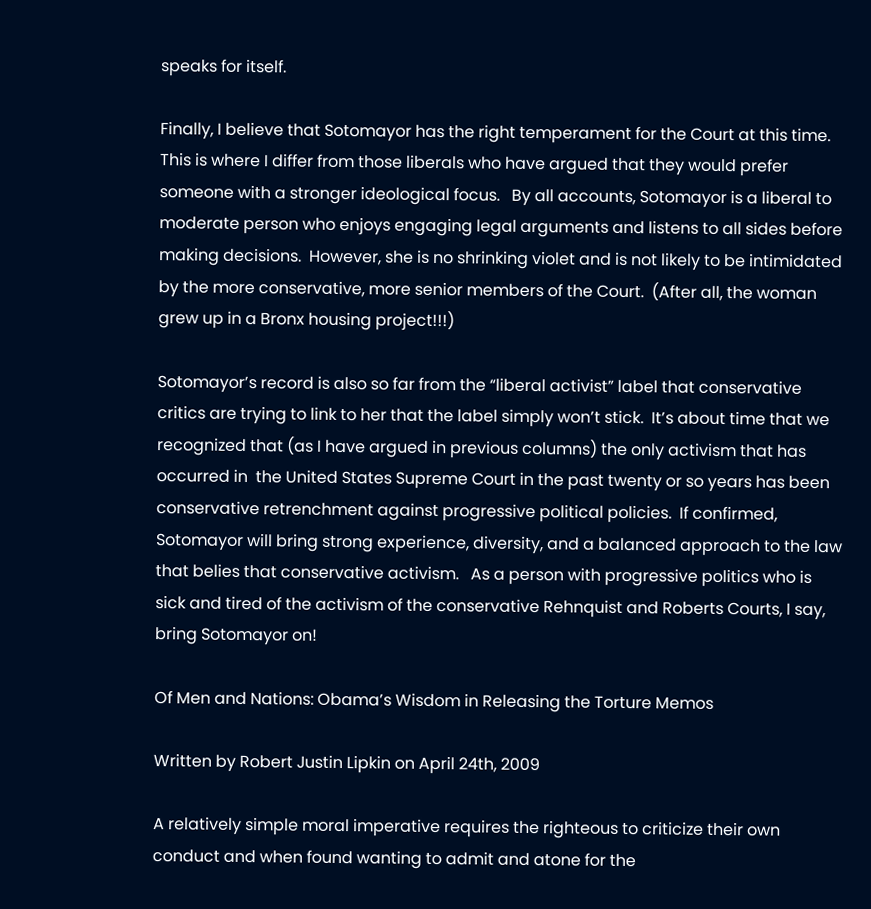speaks for itself.

Finally, I believe that Sotomayor has the right temperament for the Court at this time.  This is where I differ from those liberals who have argued that they would prefer someone with a stronger ideological focus.   By all accounts, Sotomayor is a liberal to moderate person who enjoys engaging legal arguments and listens to all sides before making decisions.  However, she is no shrinking violet and is not likely to be intimidated by the more conservative, more senior members of the Court.  (After all, the woman grew up in a Bronx housing project!!!)

Sotomayor’s record is also so far from the “liberal activist” label that conservative critics are trying to link to her that the label simply won’t stick.  It’s about time that we recognized that (as I have argued in previous columns) the only activism that has occurred in  the United States Supreme Court in the past twenty or so years has been conservative retrenchment against progressive political policies.  If confirmed, Sotomayor will bring strong experience, diversity, and a balanced approach to the law that belies that conservative activism.   As a person with progressive politics who is sick and tired of the activism of the conservative Rehnquist and Roberts Courts, I say, bring Sotomayor on!

Of Men and Nations: Obama’s Wisdom in Releasing the Torture Memos

Written by Robert Justin Lipkin on April 24th, 2009

A relatively simple moral imperative requires the righteous to criticize their own conduct and when found wanting to admit and atone for the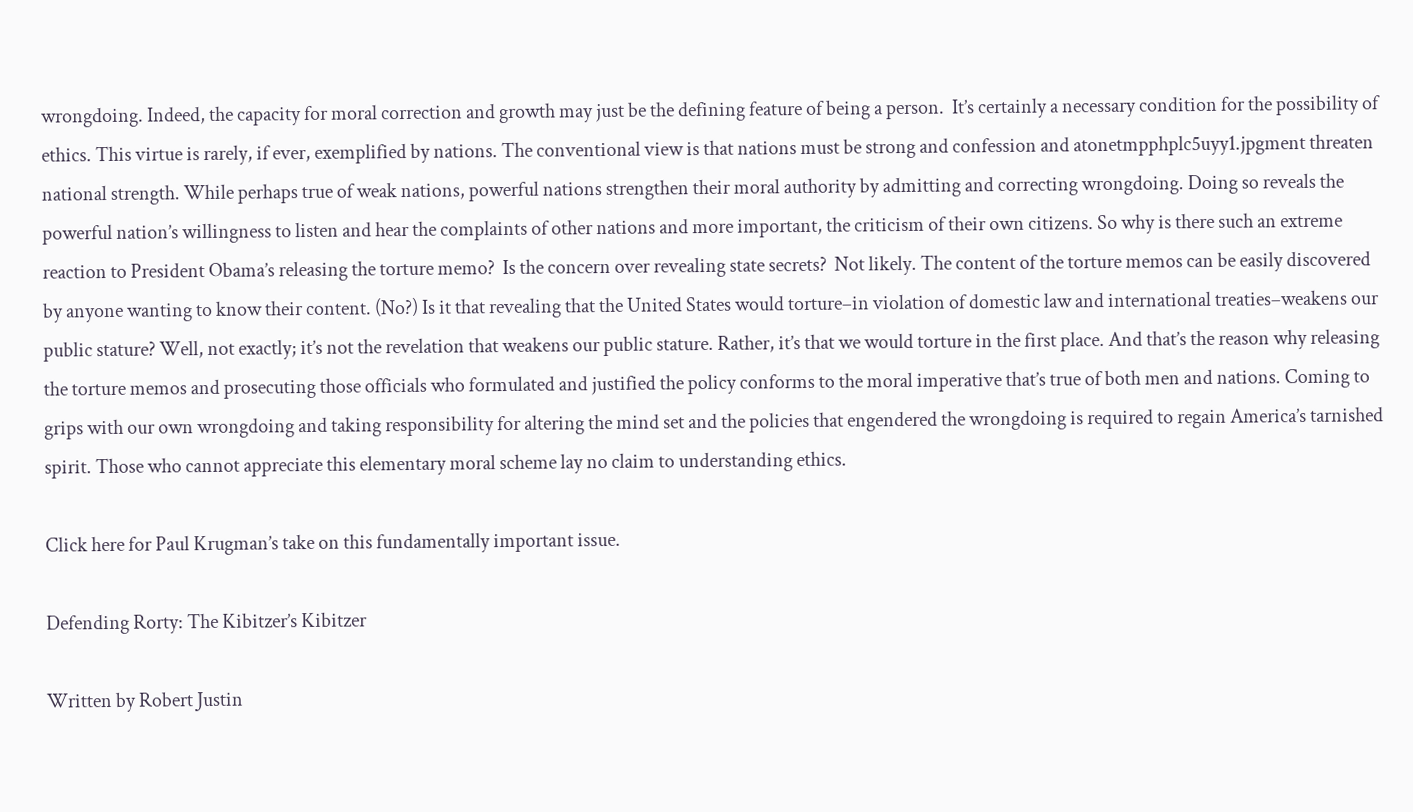wrongdoing. Indeed, the capacity for moral correction and growth may just be the defining feature of being a person.  It’s certainly a necessary condition for the possibility of ethics. This virtue is rarely, if ever, exemplified by nations. The conventional view is that nations must be strong and confession and atonetmpphplc5uyy1.jpgment threaten national strength. While perhaps true of weak nations, powerful nations strengthen their moral authority by admitting and correcting wrongdoing. Doing so reveals the powerful nation’s willingness to listen and hear the complaints of other nations and more important, the criticism of their own citizens. So why is there such an extreme reaction to President Obama’s releasing the torture memo?  Is the concern over revealing state secrets?  Not likely. The content of the torture memos can be easily discovered by anyone wanting to know their content. (No?) Is it that revealing that the United States would torture–in violation of domestic law and international treaties–weakens our public stature? Well, not exactly; it’s not the revelation that weakens our public stature. Rather, it’s that we would torture in the first place. And that’s the reason why releasing the torture memos and prosecuting those officials who formulated and justified the policy conforms to the moral imperative that’s true of both men and nations. Coming to grips with our own wrongdoing and taking responsibility for altering the mind set and the policies that engendered the wrongdoing is required to regain America’s tarnished spirit. Those who cannot appreciate this elementary moral scheme lay no claim to understanding ethics.

Click here for Paul Krugman’s take on this fundamentally important issue.

Defending Rorty: The Kibitzer’s Kibitzer

Written by Robert Justin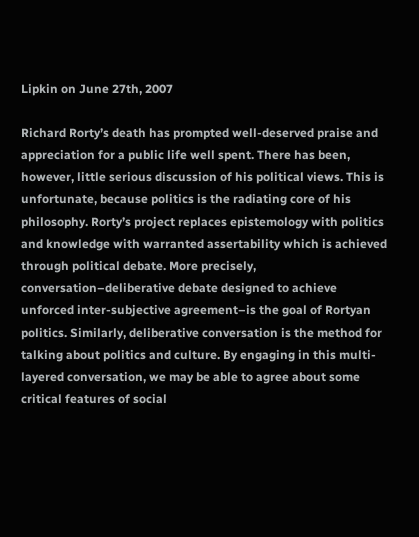Lipkin on June 27th, 2007

Richard Rorty’s death has prompted well-deserved praise and appreciation for a public life well spent. There has been, however, little serious discussion of his political views. This is unfortunate, because politics is the radiating core of his philosophy. Rorty’s project replaces epistemology with politics and knowledge with warranted assertability which is achieved through political debate. More precisely, conversation–deliberative debate designed to achieve unforced inter-subjective agreement–is the goal of Rortyan politics. Similarly, deliberative conversation is the method for talking about politics and culture. By engaging in this multi-layered conversation, we may be able to agree about some critical features of social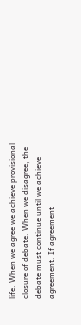life. When we agree we achieve provisional closure of debate. When we disagree, the debate must continue until we achieve agreement. If agreement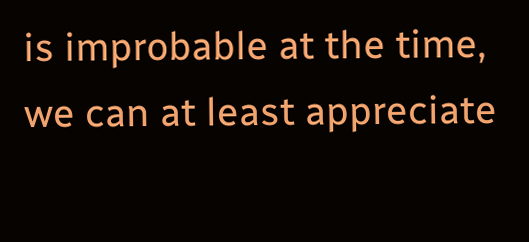is improbable at the time, we can at least appreciate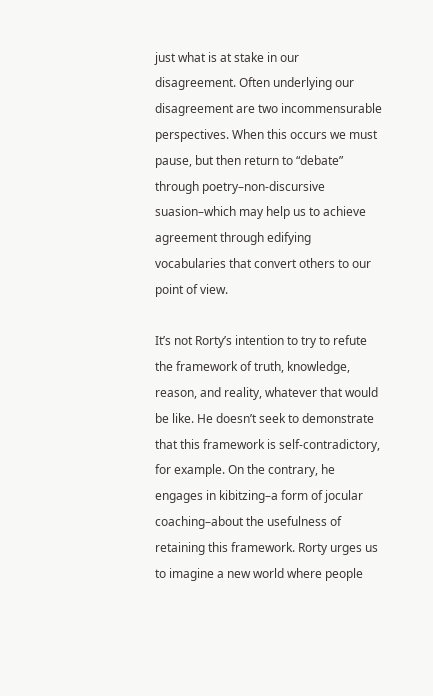just what is at stake in our disagreement. Often underlying our disagreement are two incommensurable perspectives. When this occurs we must pause, but then return to “debate” through poetry–non-discursive suasion–which may help us to achieve agreement through edifying vocabularies that convert others to our point of view.

It’s not Rorty’s intention to try to refute the framework of truth, knowledge, reason, and reality, whatever that would be like. He doesn’t seek to demonstrate that this framework is self-contradictory, for example. On the contrary, he engages in kibitzing–a form of jocular coaching–about the usefulness of retaining this framework. Rorty urges us to imagine a new world where people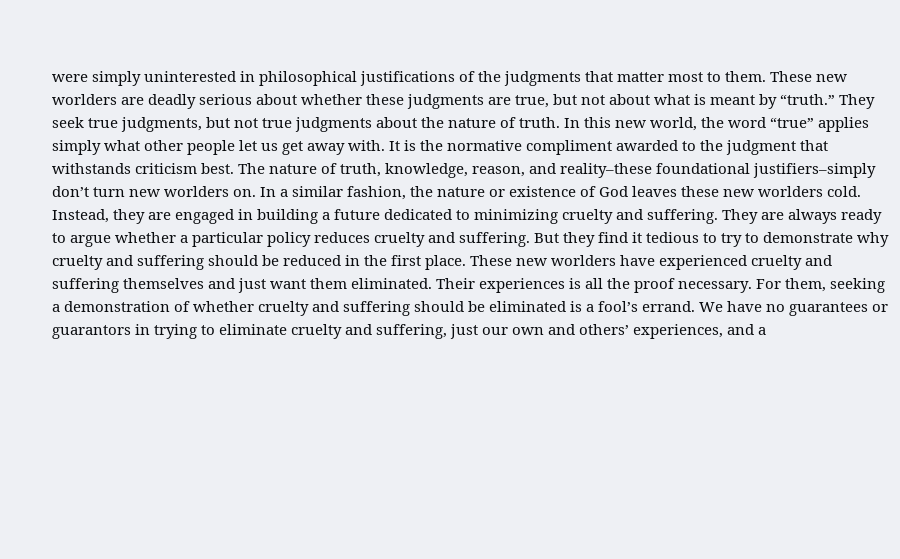were simply uninterested in philosophical justifications of the judgments that matter most to them. These new worlders are deadly serious about whether these judgments are true, but not about what is meant by “truth.” They seek true judgments, but not true judgments about the nature of truth. In this new world, the word “true” applies simply what other people let us get away with. It is the normative compliment awarded to the judgment that withstands criticism best. The nature of truth, knowledge, reason, and reality–these foundational justifiers–simply don’t turn new worlders on. In a similar fashion, the nature or existence of God leaves these new worlders cold. Instead, they are engaged in building a future dedicated to minimizing cruelty and suffering. They are always ready to argue whether a particular policy reduces cruelty and suffering. But they find it tedious to try to demonstrate why cruelty and suffering should be reduced in the first place. These new worlders have experienced cruelty and suffering themselves and just want them eliminated. Their experiences is all the proof necessary. For them, seeking a demonstration of whether cruelty and suffering should be eliminated is a fool’s errand. We have no guarantees or guarantors in trying to eliminate cruelty and suffering, just our own and others’ experiences, and a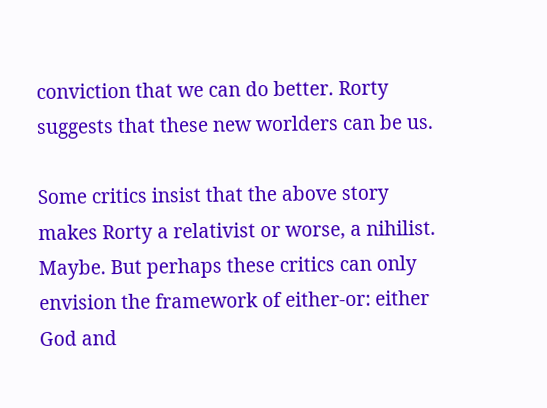conviction that we can do better. Rorty suggests that these new worlders can be us.

Some critics insist that the above story makes Rorty a relativist or worse, a nihilist. Maybe. But perhaps these critics can only envision the framework of either-or: either God and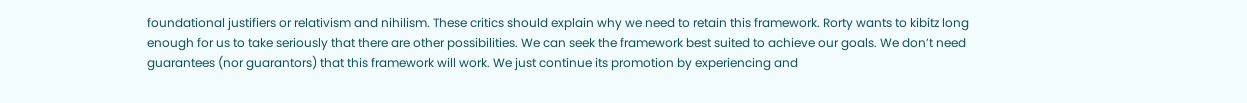foundational justifiers or relativism and nihilism. These critics should explain why we need to retain this framework. Rorty wants to kibitz long enough for us to take seriously that there are other possibilities. We can seek the framework best suited to achieve our goals. We don’t need guarantees (nor guarantors) that this framework will work. We just continue its promotion by experiencing and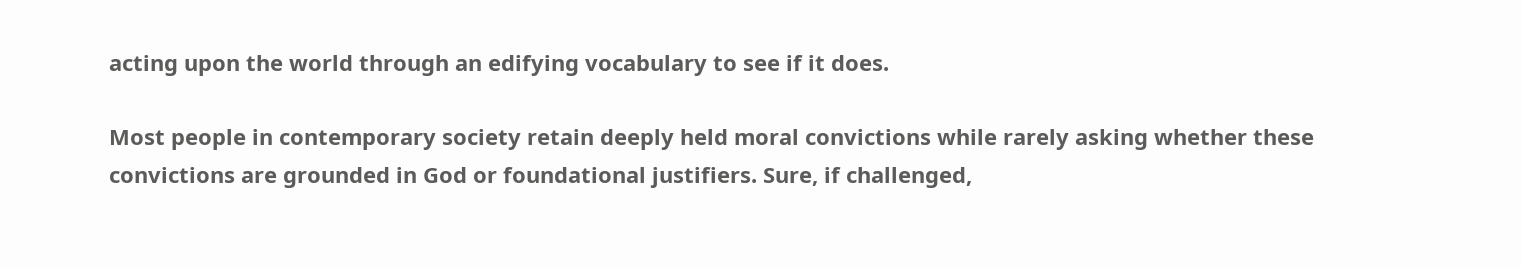acting upon the world through an edifying vocabulary to see if it does.

Most people in contemporary society retain deeply held moral convictions while rarely asking whether these convictions are grounded in God or foundational justifiers. Sure, if challenged,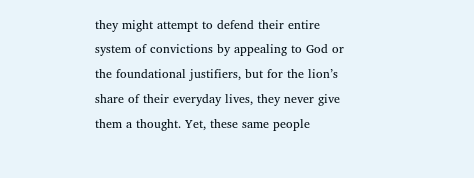they might attempt to defend their entire system of convictions by appealing to God or the foundational justifiers, but for the lion’s share of their everyday lives, they never give them a thought. Yet, these same people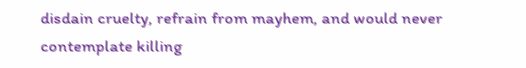disdain cruelty, refrain from mayhem, and would never contemplate killing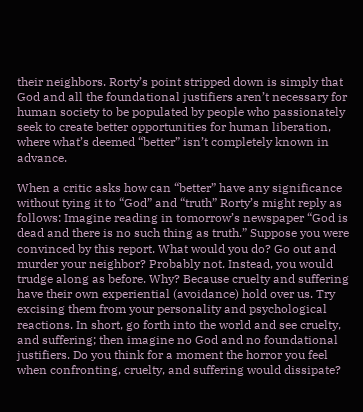their neighbors. Rorty’s point stripped down is simply that God and all the foundational justifiers aren’t necessary for human society to be populated by people who passionately seek to create better opportunities for human liberation, where what’s deemed “better” isn’t completely known in advance.

When a critic asks how can “better” have any significance without tying it to “God” and “truth” Rorty’s might reply as follows: Imagine reading in tomorrow’s newspaper “God is dead and there is no such thing as truth.” Suppose you were convinced by this report. What would you do? Go out and murder your neighbor? Probably not. Instead, you would trudge along as before. Why? Because cruelty and suffering have their own experiential (avoidance) hold over us. Try excising them from your personality and psychological reactions. In short, go forth into the world and see cruelty, and suffering; then imagine no God and no foundational justifiers. Do you think for a moment the horror you feel when confronting, cruelty, and suffering would dissipate?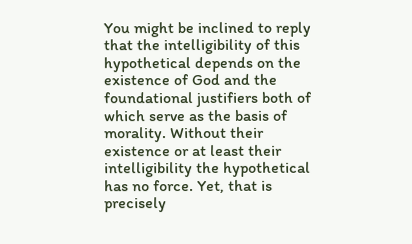You might be inclined to reply that the intelligibility of this hypothetical depends on the existence of God and the foundational justifiers both of which serve as the basis of morality. Without their existence or at least their intelligibility the hypothetical has no force. Yet, that is precisely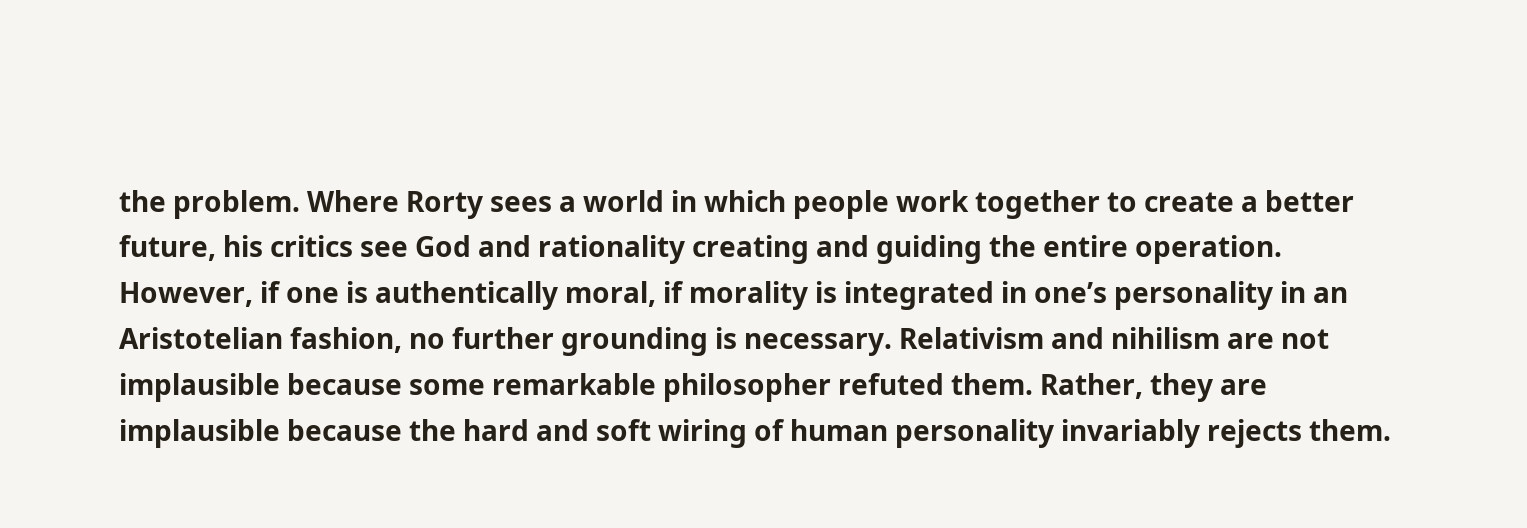the problem. Where Rorty sees a world in which people work together to create a better future, his critics see God and rationality creating and guiding the entire operation. However, if one is authentically moral, if morality is integrated in one’s personality in an Aristotelian fashion, no further grounding is necessary. Relativism and nihilism are not implausible because some remarkable philosopher refuted them. Rather, they are implausible because the hard and soft wiring of human personality invariably rejects them.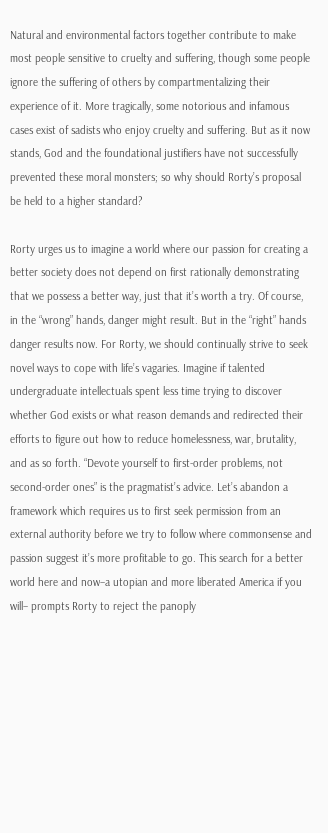Natural and environmental factors together contribute to make most people sensitive to cruelty and suffering, though some people ignore the suffering of others by compartmentalizing their experience of it. More tragically, some notorious and infamous cases exist of sadists who enjoy cruelty and suffering. But as it now stands, God and the foundational justifiers have not successfully prevented these moral monsters; so why should Rorty’s proposal be held to a higher standard?

Rorty urges us to imagine a world where our passion for creating a better society does not depend on first rationally demonstrating that we possess a better way, just that it’s worth a try. Of course, in the “wrong” hands, danger might result. But in the “right” hands danger results now. For Rorty, we should continually strive to seek novel ways to cope with life’s vagaries. Imagine if talented undergraduate intellectuals spent less time trying to discover whether God exists or what reason demands and redirected their efforts to figure out how to reduce homelessness, war, brutality, and as so forth. “Devote yourself to first-order problems, not second-order ones” is the pragmatist’s advice. Let’s abandon a framework which requires us to first seek permission from an external authority before we try to follow where commonsense and passion suggest it’s more profitable to go. This search for a better world here and now–a utopian and more liberated America if you will– prompts Rorty to reject the panoply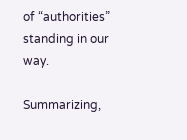of “authorities” standing in our way.

Summarizing,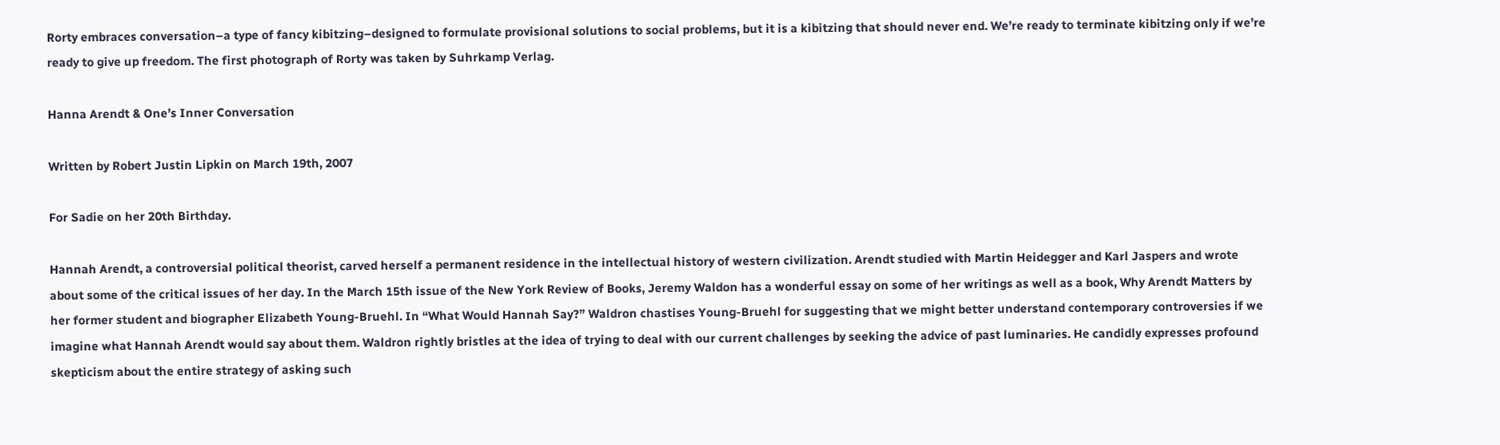Rorty embraces conversation–a type of fancy kibitzing–designed to formulate provisional solutions to social problems, but it is a kibitzing that should never end. We’re ready to terminate kibitzing only if we’re ready to give up freedom. The first photograph of Rorty was taken by Suhrkamp Verlag.

Hanna Arendt & One’s Inner Conversation

Written by Robert Justin Lipkin on March 19th, 2007

For Sadie on her 20th Birthday.

Hannah Arendt, a controversial political theorist, carved herself a permanent residence in the intellectual history of western civilization. Arendt studied with Martin Heidegger and Karl Jaspers and wrote about some of the critical issues of her day. In the March 15th issue of the New York Review of Books, Jeremy Waldon has a wonderful essay on some of her writings as well as a book, Why Arendt Matters by her former student and biographer Elizabeth Young-Bruehl. In “What Would Hannah Say?” Waldron chastises Young-Bruehl for suggesting that we might better understand contemporary controversies if we imagine what Hannah Arendt would say about them. Waldron rightly bristles at the idea of trying to deal with our current challenges by seeking the advice of past luminaries. He candidly expresses profound skepticism about the entire strategy of asking such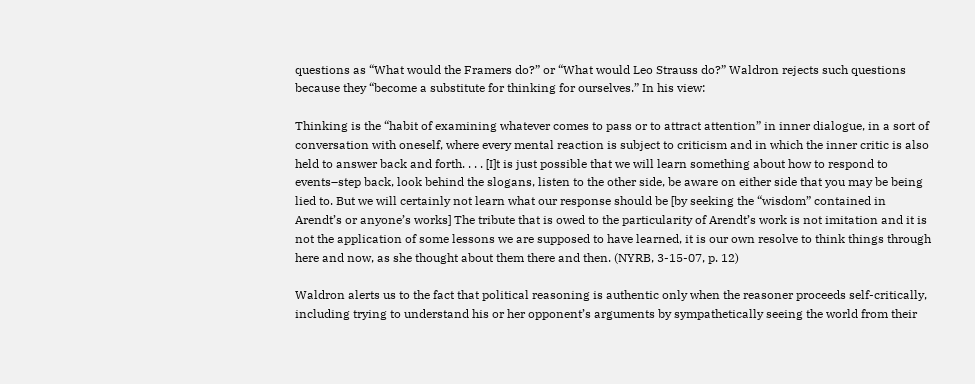questions as “What would the Framers do?” or “What would Leo Strauss do?” Waldron rejects such questions because they “become a substitute for thinking for ourselves.” In his view:

Thinking is the “habit of examining whatever comes to pass or to attract attention” in inner dialogue, in a sort of conversation with oneself, where every mental reaction is subject to criticism and in which the inner critic is also held to answer back and forth. . . . [I]t is just possible that we will learn something about how to respond to events–step back, look behind the slogans, listen to the other side, be aware on either side that you may be being lied to. But we will certainly not learn what our response should be [by seeking the “wisdom” contained in Arendt’s or anyone’s works] The tribute that is owed to the particularity of Arendt’s work is not imitation and it is not the application of some lessons we are supposed to have learned, it is our own resolve to think things through here and now, as she thought about them there and then. (NYRB, 3-15-07, p. 12)

Waldron alerts us to the fact that political reasoning is authentic only when the reasoner proceeds self-critically, including trying to understand his or her opponent’s arguments by sympathetically seeing the world from their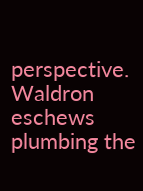perspective. Waldron eschews plumbing the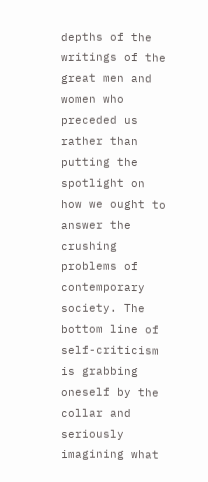depths of the writings of the great men and women who preceded us rather than putting the spotlight on how we ought to answer the crushing problems of contemporary society. The bottom line of self-criticism is grabbing oneself by the collar and seriously imagining what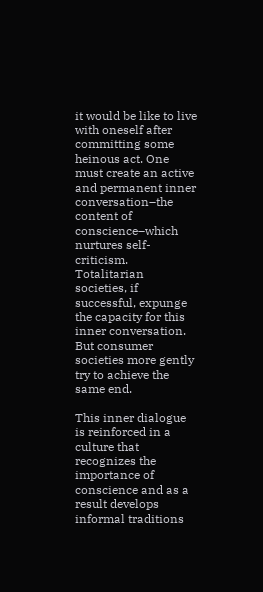it would be like to live with oneself after committing some heinous act. One must create an active and permanent inner conversation–the content of conscience–which nurtures self-criticism. Totalitarian societies, if successful, expunge the capacity for this inner conversation. But consumer societies more gently try to achieve the same end.

This inner dialogue is reinforced in a culture that recognizes the importance of conscience and as a result develops informal traditions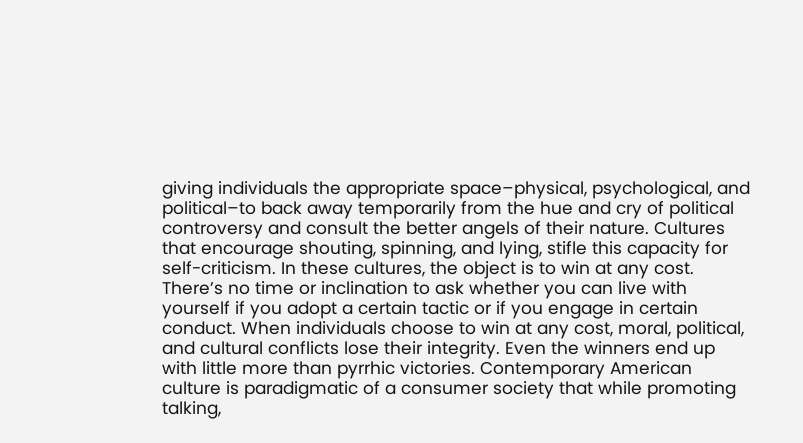giving individuals the appropriate space–physical, psychological, and political–to back away temporarily from the hue and cry of political controversy and consult the better angels of their nature. Cultures that encourage shouting, spinning, and lying, stifle this capacity for self-criticism. In these cultures, the object is to win at any cost. There’s no time or inclination to ask whether you can live with yourself if you adopt a certain tactic or if you engage in certain conduct. When individuals choose to win at any cost, moral, political, and cultural conflicts lose their integrity. Even the winners end up with little more than pyrrhic victories. Contemporary American culture is paradigmatic of a consumer society that while promoting talking,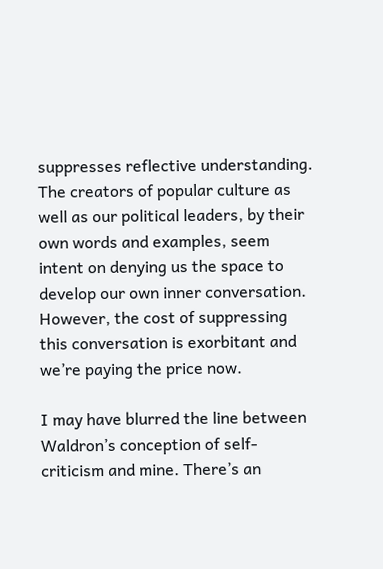suppresses reflective understanding. The creators of popular culture as well as our political leaders, by their own words and examples, seem intent on denying us the space to develop our own inner conversation. However, the cost of suppressing this conversation is exorbitant and we’re paying the price now.

I may have blurred the line between Waldron’s conception of self-criticism and mine. There’s an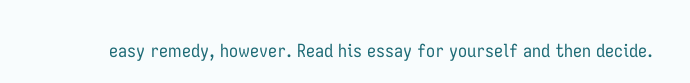easy remedy, however. Read his essay for yourself and then decide.